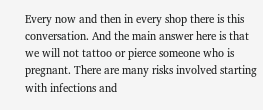Every now and then in every shop there is this conversation. And the main answer here is that we will not tattoo or pierce someone who is pregnant. There are many risks involved starting with infections and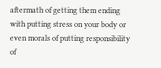aftermath of getting them ending with putting stress on your body or even morals of putting responsibility of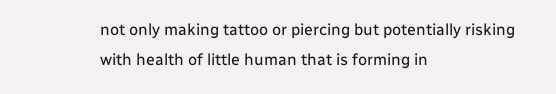not only making tattoo or piercing but potentially risking with health of little human that is forming in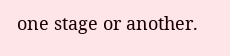one stage or another.